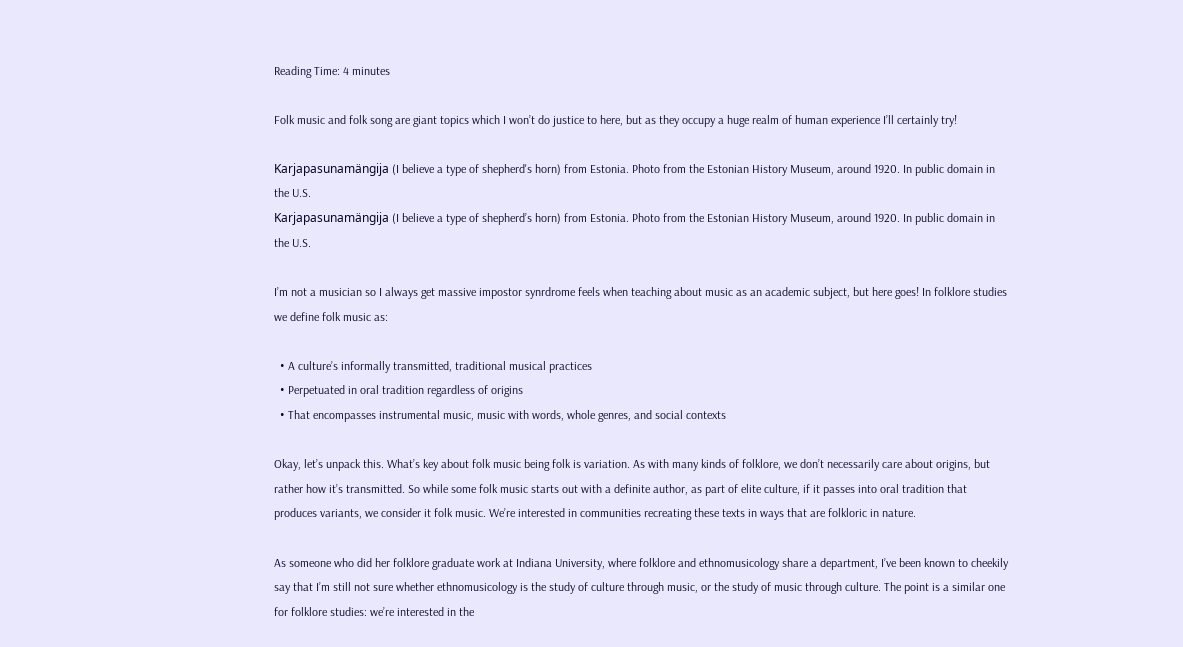Reading Time: 4 minutes

Folk music and folk song are giant topics which I won’t do justice to here, but as they occupy a huge realm of human experience I’ll certainly try!

Karjapasunamängija (I believe a type of shepherd's horn) from Estonia. Photo from the Estonian History Museum, around 1920. In public domain in the U.S.
Karjapasunamängija (I believe a type of shepherd’s horn) from Estonia. Photo from the Estonian History Museum, around 1920. In public domain in the U.S.

I’m not a musician so I always get massive impostor synrdrome feels when teaching about music as an academic subject, but here goes! In folklore studies we define folk music as:

  • A culture’s informally transmitted, traditional musical practices
  • Perpetuated in oral tradition regardless of origins
  • That encompasses instrumental music, music with words, whole genres, and social contexts

Okay, let’s unpack this. What’s key about folk music being folk is variation. As with many kinds of folklore, we don’t necessarily care about origins, but rather how it’s transmitted. So while some folk music starts out with a definite author, as part of elite culture, if it passes into oral tradition that produces variants, we consider it folk music. We’re interested in communities recreating these texts in ways that are folkloric in nature.

As someone who did her folklore graduate work at Indiana University, where folklore and ethnomusicology share a department, I’ve been known to cheekily say that I’m still not sure whether ethnomusicology is the study of culture through music, or the study of music through culture. The point is a similar one for folklore studies: we’re interested in the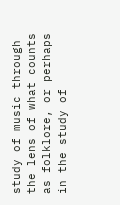study of music through the lens of what counts as folklore, or perhaps in the study of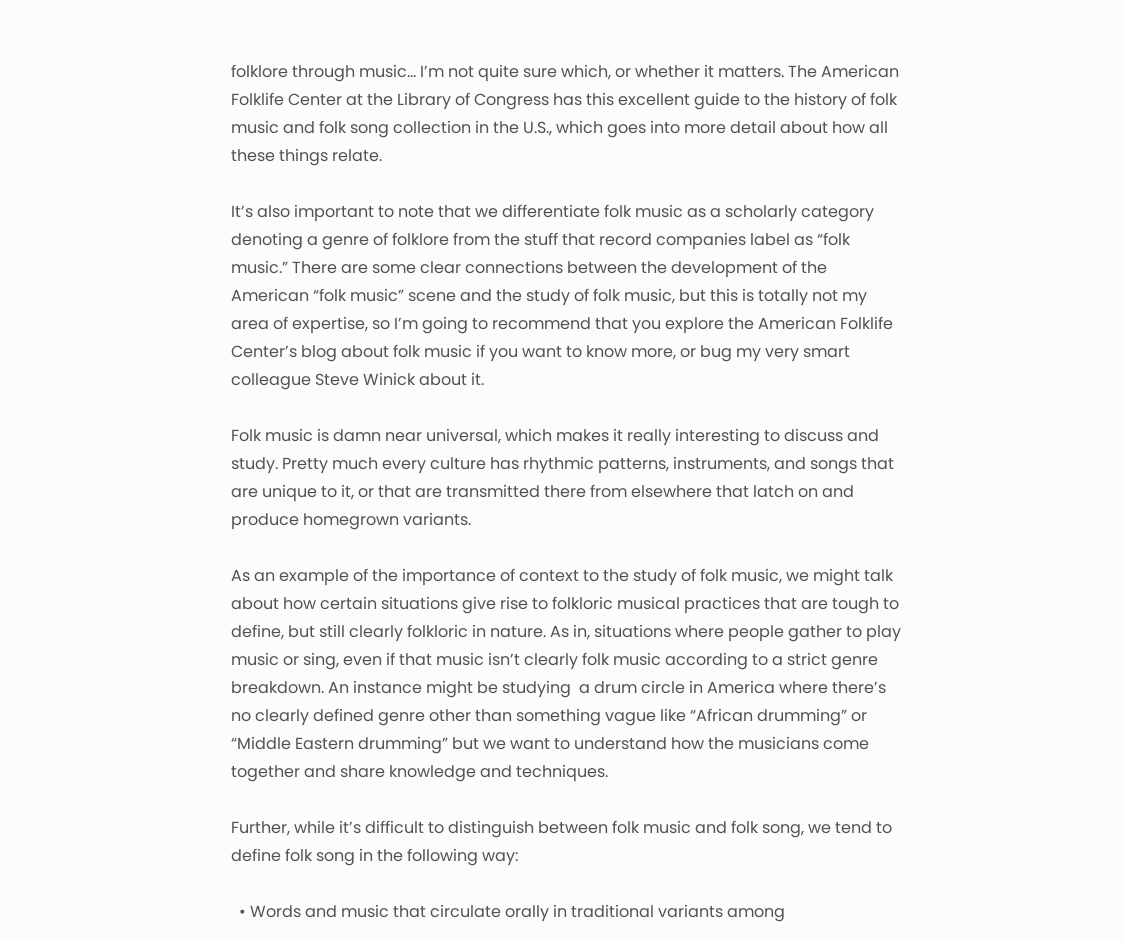folklore through music… I’m not quite sure which, or whether it matters. The American Folklife Center at the Library of Congress has this excellent guide to the history of folk music and folk song collection in the U.S., which goes into more detail about how all these things relate.

It’s also important to note that we differentiate folk music as a scholarly category denoting a genre of folklore from the stuff that record companies label as “folk music.” There are some clear connections between the development of the American “folk music” scene and the study of folk music, but this is totally not my area of expertise, so I’m going to recommend that you explore the American Folklife Center’s blog about folk music if you want to know more, or bug my very smart colleague Steve Winick about it.

Folk music is damn near universal, which makes it really interesting to discuss and study. Pretty much every culture has rhythmic patterns, instruments, and songs that are unique to it, or that are transmitted there from elsewhere that latch on and produce homegrown variants.

As an example of the importance of context to the study of folk music, we might talk about how certain situations give rise to folkloric musical practices that are tough to define, but still clearly folkloric in nature. As in, situations where people gather to play music or sing, even if that music isn’t clearly folk music according to a strict genre breakdown. An instance might be studying  a drum circle in America where there’s no clearly defined genre other than something vague like “African drumming” or “Middle Eastern drumming” but we want to understand how the musicians come together and share knowledge and techniques.

Further, while it’s difficult to distinguish between folk music and folk song, we tend to define folk song in the following way:

  • Words and music that circulate orally in traditional variants among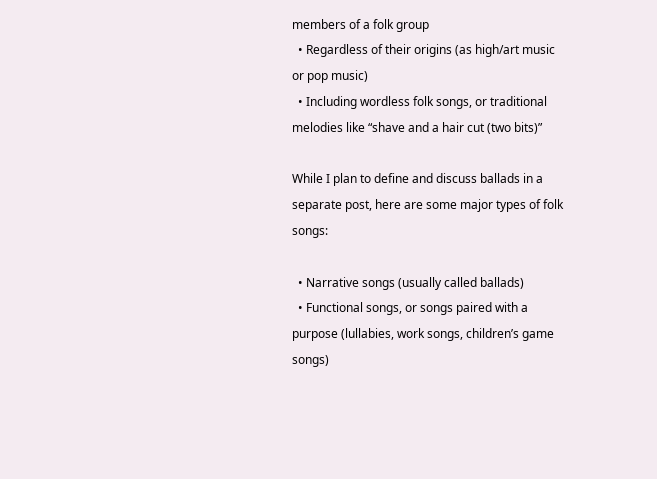members of a folk group
  • Regardless of their origins (as high/art music or pop music)
  • Including wordless folk songs, or traditional melodies like “shave and a hair cut (two bits)”

While I plan to define and discuss ballads in a separate post, here are some major types of folk songs:

  • Narrative songs (usually called ballads)
  • Functional songs, or songs paired with a purpose (lullabies, work songs, children’s game songs)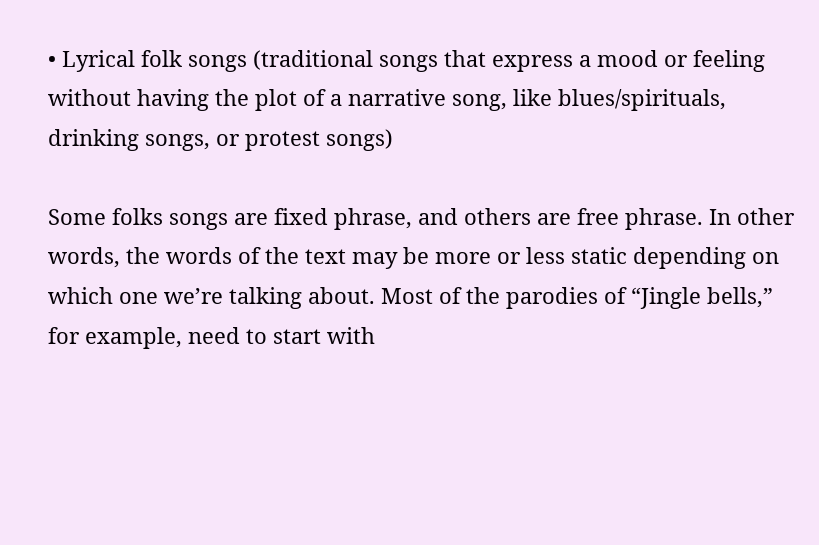• Lyrical folk songs (traditional songs that express a mood or feeling without having the plot of a narrative song, like blues/spirituals, drinking songs, or protest songs)

Some folks songs are fixed phrase, and others are free phrase. In other words, the words of the text may be more or less static depending on which one we’re talking about. Most of the parodies of “Jingle bells,” for example, need to start with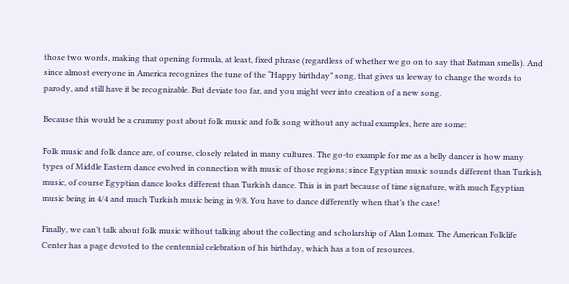those two words, making that opening formula, at least, fixed phrase (regardless of whether we go on to say that Batman smells). And since almost everyone in America recognizes the tune of the “Happy birthday” song, that gives us leeway to change the words to parody, and still have it be recognizable. But deviate too far, and you might veer into creation of a new song.

Because this would be a crummy post about folk music and folk song without any actual examples, here are some:

Folk music and folk dance are, of course, closely related in many cultures. The go-to example for me as a belly dancer is how many types of Middle Eastern dance evolved in connection with music of those regions; since Egyptian music sounds different than Turkish music, of course Egyptian dance looks different than Turkish dance. This is in part because of time signature, with much Egyptian music being in 4/4 and much Turkish music being in 9/8. You have to dance differently when that’s the case!

Finally, we can’t talk about folk music without talking about the collecting and scholarship of Alan Lomax. The American Folklife Center has a page devoted to the centennial celebration of his birthday, which has a ton of resources.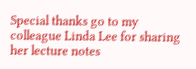Special thanks go to my colleague Linda Lee for sharing her lecture notes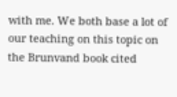with me. We both base a lot of our teaching on this topic on the Brunvand book cited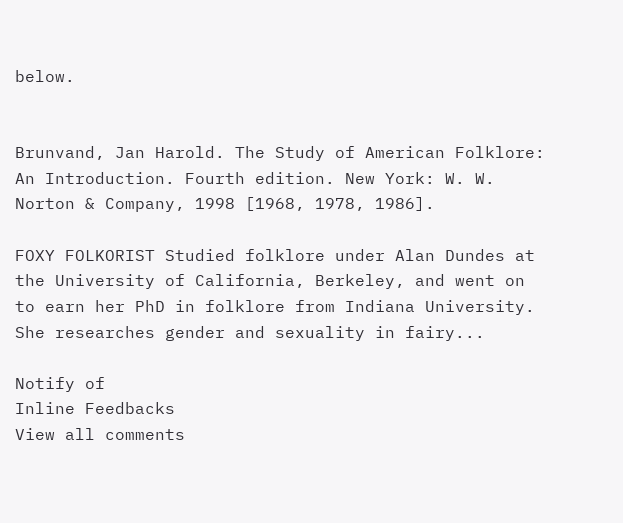below.


Brunvand, Jan Harold. The Study of American Folklore: An Introduction. Fourth edition. New York: W. W. Norton & Company, 1998 [1968, 1978, 1986].

FOXY FOLKORIST Studied folklore under Alan Dundes at the University of California, Berkeley, and went on to earn her PhD in folklore from Indiana University. She researches gender and sexuality in fairy...

Notify of
Inline Feedbacks
View all comments